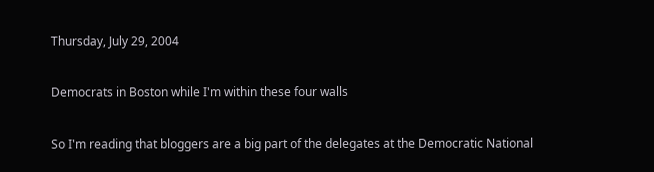Thursday, July 29, 2004

Democrats in Boston while I'm within these four walls

So I'm reading that bloggers are a big part of the delegates at the Democratic National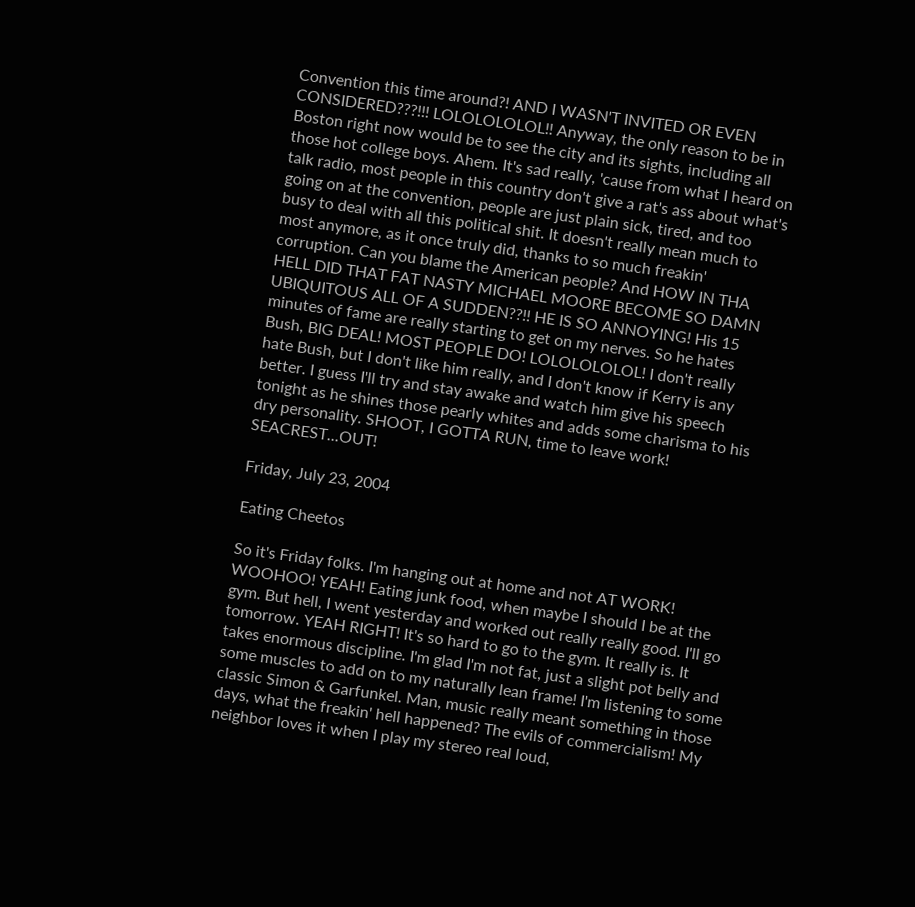Convention this time around?! AND I WASN'T INVITED OR EVEN CONSIDERED???!!! LOLOLOLOLOL!! Anyway, the only reason to be in Boston right now would be to see the city and its sights, including all those hot college boys. Ahem. It's sad really, 'cause from what I heard on talk radio, most people in this country don't give a rat's ass about what's going on at the convention, people are just plain sick, tired, and too busy to deal with all this political shit. It doesn't really mean much to most anymore, as it once truly did, thanks to so much freakin' corruption. Can you blame the American people? And HOW IN THA HELL DID THAT FAT NASTY MICHAEL MOORE BECOME SO DAMN UBIQUITOUS ALL OF A SUDDEN??!! HE IS SO ANNOYING! His 15 minutes of fame are really starting to get on my nerves. So he hates Bush, BIG DEAL! MOST PEOPLE DO! LOLOLOLOLOL! I don't really hate Bush, but I don't like him really, and I don't know if Kerry is any better. I guess I'll try and stay awake and watch him give his speech tonight as he shines those pearly whites and adds some charisma to his dry personality. SHOOT, I GOTTA RUN, time to leave work! SEACREST...OUT!

Friday, July 23, 2004

Eating Cheetos

So it's Friday folks. I'm hanging out at home and not AT WORK! WOOHOO! YEAH! Eating junk food, when maybe I should I be at the gym. But hell, I went yesterday and worked out really really good. I'll go tomorrow. YEAH RIGHT! It's so hard to go to the gym. It really is. It takes enormous discipline. I'm glad I'm not fat, just a slight pot belly and some muscles to add on to my naturally lean frame! I'm listening to some classic Simon & Garfunkel. Man, music really meant something in those days, what the freakin' hell happened? The evils of commercialism! My neighbor loves it when I play my stereo real loud,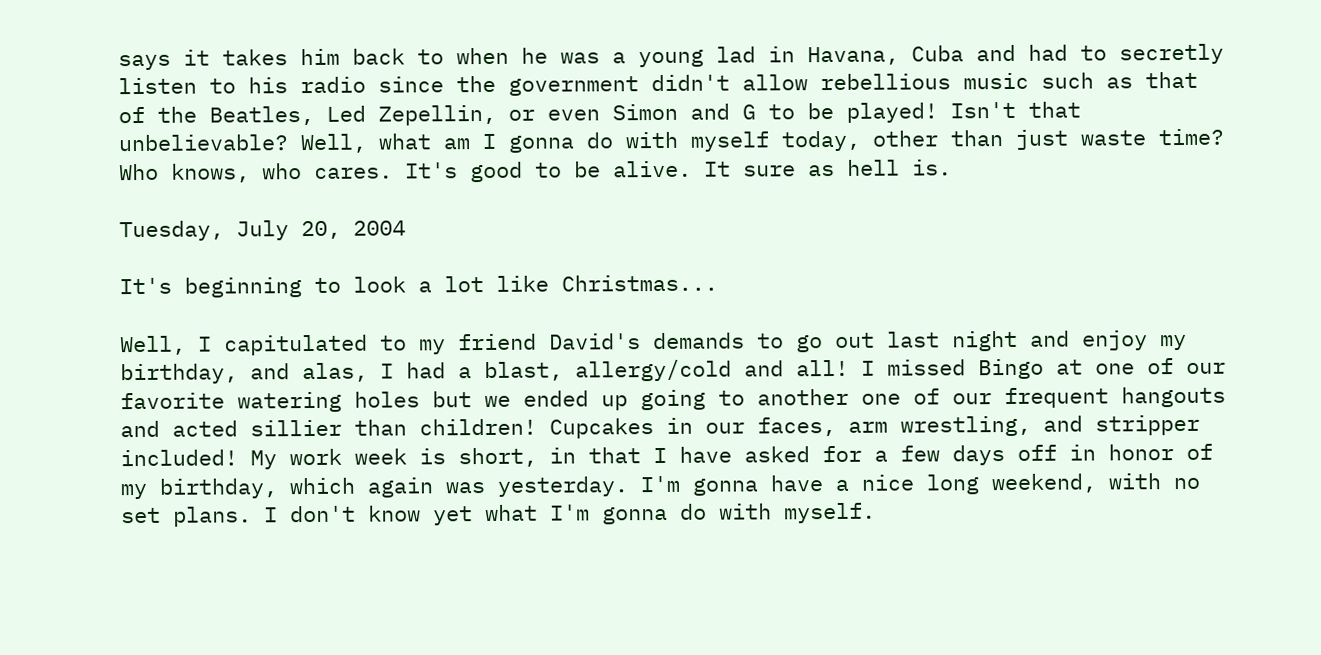says it takes him back to when he was a young lad in Havana, Cuba and had to secretly listen to his radio since the government didn't allow rebellious music such as that of the Beatles, Led Zepellin, or even Simon and G to be played! Isn't that unbelievable? Well, what am I gonna do with myself today, other than just waste time? Who knows, who cares. It's good to be alive. It sure as hell is.

Tuesday, July 20, 2004

It's beginning to look a lot like Christmas...

Well, I capitulated to my friend David's demands to go out last night and enjoy my birthday, and alas, I had a blast, allergy/cold and all! I missed Bingo at one of our favorite watering holes but we ended up going to another one of our frequent hangouts and acted sillier than children! Cupcakes in our faces, arm wrestling, and stripper included! My work week is short, in that I have asked for a few days off in honor of my birthday, which again was yesterday. I'm gonna have a nice long weekend, with no set plans. I don't know yet what I'm gonna do with myself.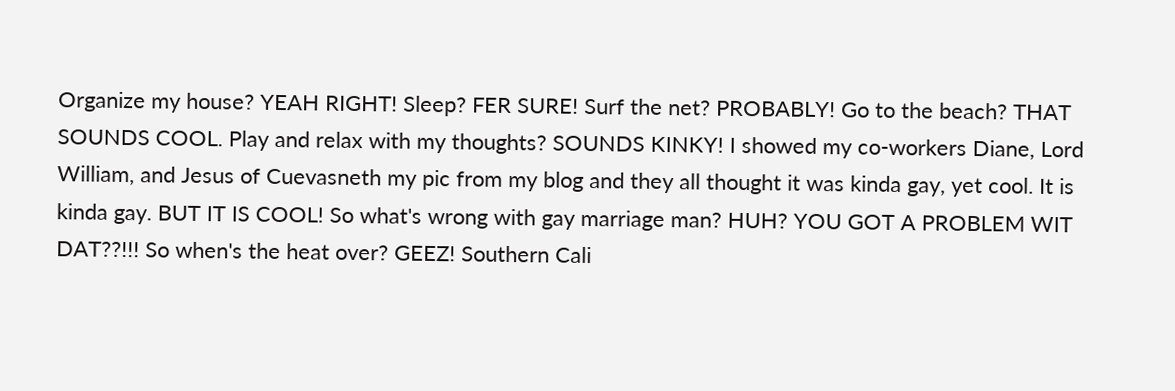Organize my house? YEAH RIGHT! Sleep? FER SURE! Surf the net? PROBABLY! Go to the beach? THAT SOUNDS COOL. Play and relax with my thoughts? SOUNDS KINKY! I showed my co-workers Diane, Lord William, and Jesus of Cuevasneth my pic from my blog and they all thought it was kinda gay, yet cool. It is kinda gay. BUT IT IS COOL! So what's wrong with gay marriage man? HUH? YOU GOT A PROBLEM WIT DAT??!!! So when's the heat over? GEEZ! Southern Cali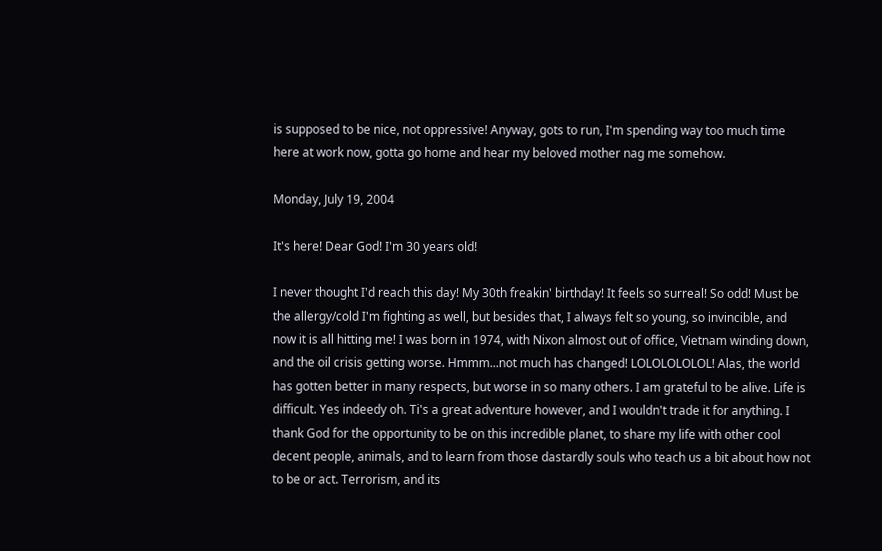is supposed to be nice, not oppressive! Anyway, gots to run, I'm spending way too much time here at work now, gotta go home and hear my beloved mother nag me somehow.

Monday, July 19, 2004

It's here! Dear God! I'm 30 years old!

I never thought I'd reach this day! My 30th freakin' birthday! It feels so surreal! So odd! Must be the allergy/cold I'm fighting as well, but besides that, I always felt so young, so invincible, and now it is all hitting me! I was born in 1974, with Nixon almost out of office, Vietnam winding down, and the oil crisis getting worse. Hmmm...not much has changed! LOLOLOLOLOL! Alas, the world has gotten better in many respects, but worse in so many others. I am grateful to be alive. Life is difficult. Yes indeedy oh. Ti's a great adventure however, and I wouldn't trade it for anything. I thank God for the opportunity to be on this incredible planet, to share my life with other cool decent people, animals, and to learn from those dastardly souls who teach us a bit about how not to be or act. Terrorism, and its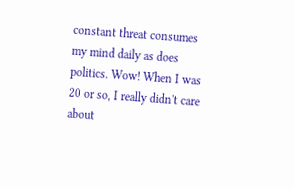constant threat consumes my mind daily as does politics. Wow! When I was 20 or so, I really didn't care about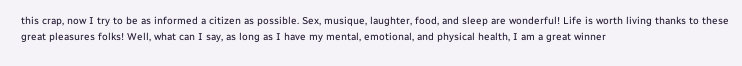this crap, now I try to be as informed a citizen as possible. Sex, musique, laughter, food, and sleep are wonderful! Life is worth living thanks to these great pleasures folks! Well, what can I say, as long as I have my mental, emotional, and physical health, I am a great winner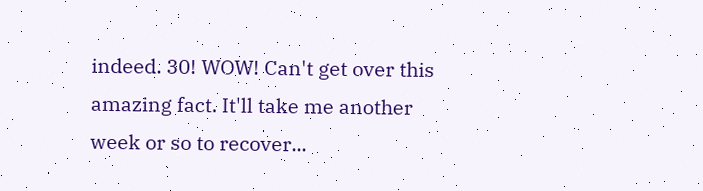indeed. 30! WOW! Can't get over this amazing fact. It'll take me another week or so to recover...